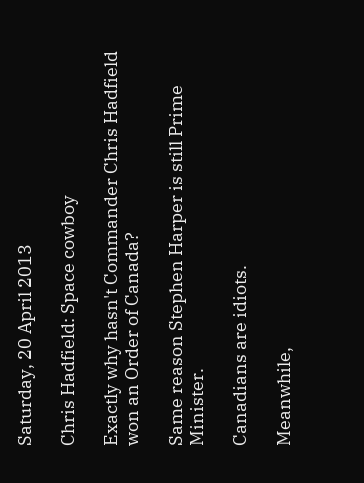Saturday, 20 April 2013

Chris Hadfield: Space cowboy

Exactly why hasn't Commander Chris Hadfield won an Order of Canada?

Same reason Stephen Harper is still Prime Minister.

Canadians are idiots.

Meanwhile,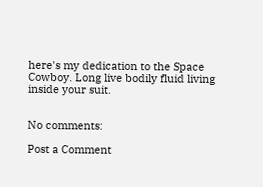here's my dedication to the Space Cowboy. Long live bodily fluid living inside your suit.


No comments:

Post a Comment